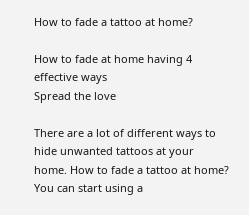How to fade a tattoo at home?

How to fade at home having 4 effective ways
Spread the love

There are a lot of different ways to hide unwanted tattoos at your home. How to fade a tattoo at home? You can start using a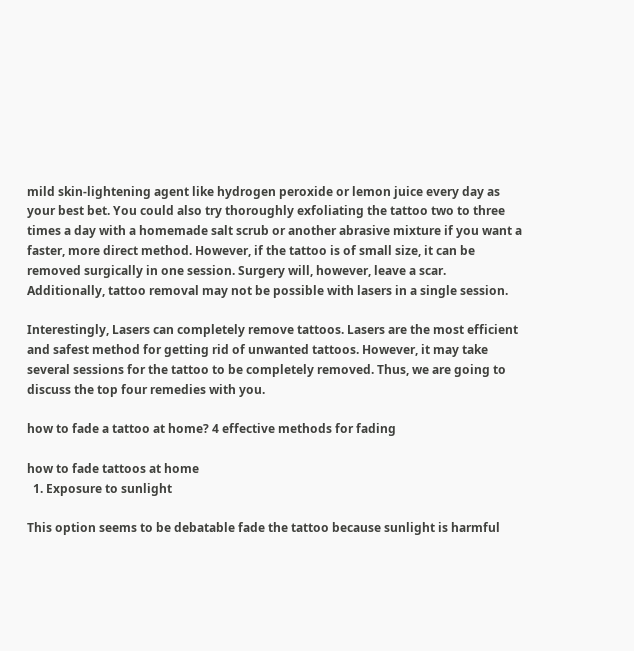mild skin-lightening agent like hydrogen peroxide or lemon juice every day as your best bet. You could also try thoroughly exfoliating the tattoo two to three times a day with a homemade salt scrub or another abrasive mixture if you want a faster, more direct method. However, if the tattoo is of small size, it can be removed surgically in one session. Surgery will, however, leave a scar. Additionally, tattoo removal may not be possible with lasers in a single session.

Interestingly, Lasers can completely remove tattoos. Lasers are the most efficient and safest method for getting rid of unwanted tattoos. However, it may take several sessions for the tattoo to be completely removed. Thus, we are going to discuss the top four remedies with you.

how to fade a tattoo at home? 4 effective methods for fading

how to fade tattoos at home
  1. Exposure to sunlight

This option seems to be debatable fade the tattoo because sunlight is harmful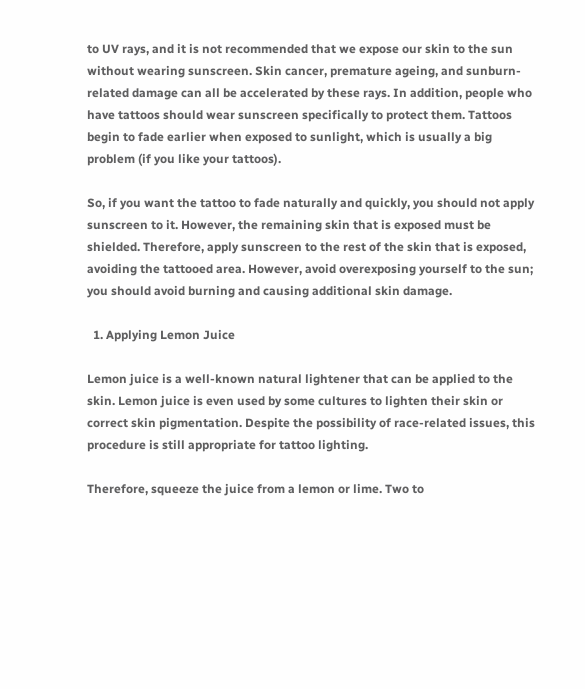to UV rays, and it is not recommended that we expose our skin to the sun without wearing sunscreen. Skin cancer, premature ageing, and sunburn-related damage can all be accelerated by these rays. In addition, people who have tattoos should wear sunscreen specifically to protect them. Tattoos begin to fade earlier when exposed to sunlight, which is usually a big problem (if you like your tattoos).

So, if you want the tattoo to fade naturally and quickly, you should not apply sunscreen to it. However, the remaining skin that is exposed must be shielded. Therefore, apply sunscreen to the rest of the skin that is exposed, avoiding the tattooed area. However, avoid overexposing yourself to the sun; you should avoid burning and causing additional skin damage.

  1. Applying Lemon Juice

Lemon juice is a well-known natural lightener that can be applied to the skin. Lemon juice is even used by some cultures to lighten their skin or correct skin pigmentation. Despite the possibility of race-related issues, this procedure is still appropriate for tattoo lighting.

Therefore, squeeze the juice from a lemon or lime. Two to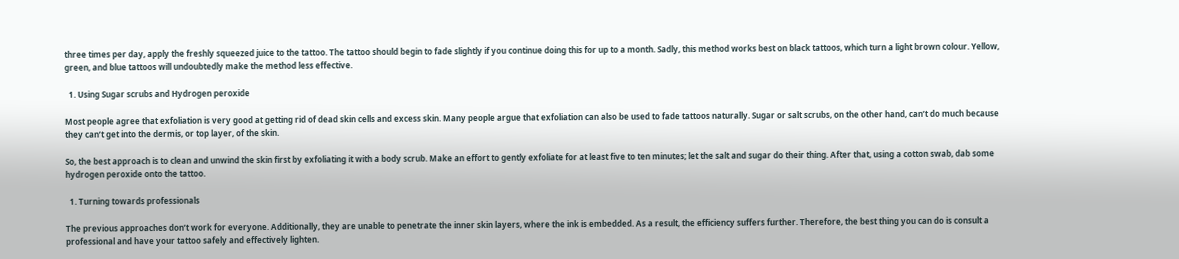three times per day, apply the freshly squeezed juice to the tattoo. The tattoo should begin to fade slightly if you continue doing this for up to a month. Sadly, this method works best on black tattoos, which turn a light brown colour. Yellow, green, and blue tattoos will undoubtedly make the method less effective.

  1. Using Sugar scrubs and Hydrogen peroxide

Most people agree that exfoliation is very good at getting rid of dead skin cells and excess skin. Many people argue that exfoliation can also be used to fade tattoos naturally. Sugar or salt scrubs, on the other hand, can’t do much because they can’t get into the dermis, or top layer, of the skin.

So, the best approach is to clean and unwind the skin first by exfoliating it with a body scrub. Make an effort to gently exfoliate for at least five to ten minutes; let the salt and sugar do their thing. After that, using a cotton swab, dab some hydrogen peroxide onto the tattoo.

  1. Turning towards professionals

The previous approaches don’t work for everyone. Additionally, they are unable to penetrate the inner skin layers, where the ink is embedded. As a result, the efficiency suffers further. Therefore, the best thing you can do is consult a professional and have your tattoo safely and effectively lighten.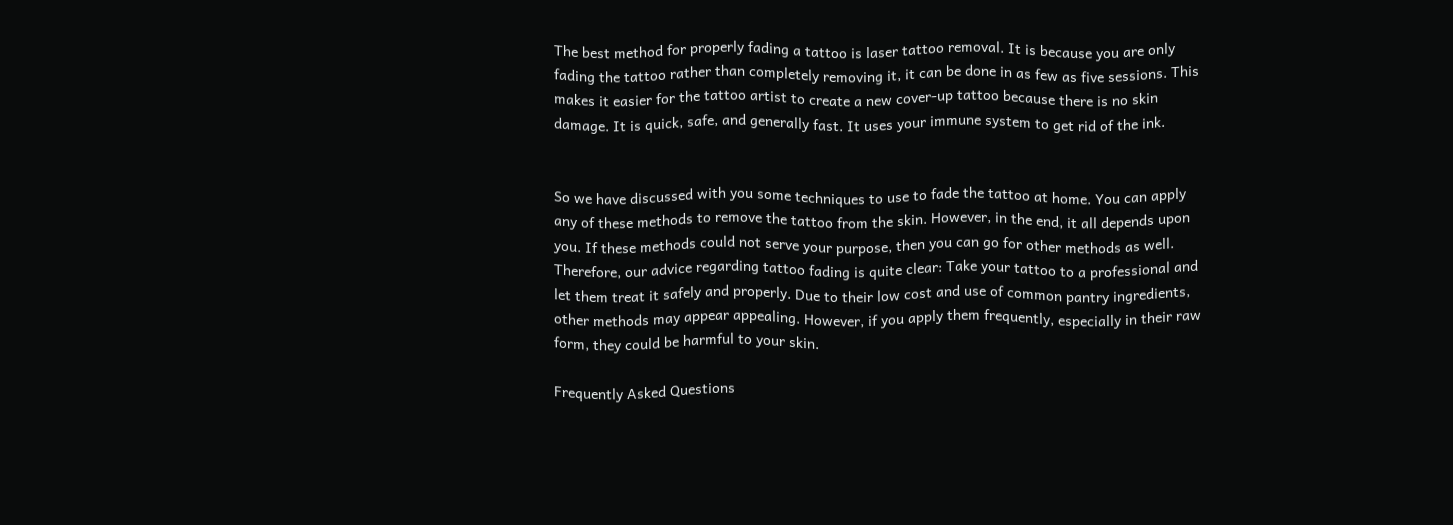The best method for properly fading a tattoo is laser tattoo removal. It is because you are only fading the tattoo rather than completely removing it, it can be done in as few as five sessions. This makes it easier for the tattoo artist to create a new cover-up tattoo because there is no skin damage. It is quick, safe, and generally fast. It uses your immune system to get rid of the ink.


So we have discussed with you some techniques to use to fade the tattoo at home. You can apply any of these methods to remove the tattoo from the skin. However, in the end, it all depends upon you. If these methods could not serve your purpose, then you can go for other methods as well. Therefore, our advice regarding tattoo fading is quite clear: Take your tattoo to a professional and let them treat it safely and properly. Due to their low cost and use of common pantry ingredients, other methods may appear appealing. However, if you apply them frequently, especially in their raw form, they could be harmful to your skin.

Frequently Asked Questions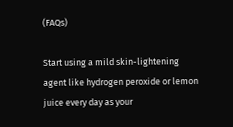(FAQs)

Start using a mild skin-lightening agent like hydrogen peroxide or lemon juice every day as your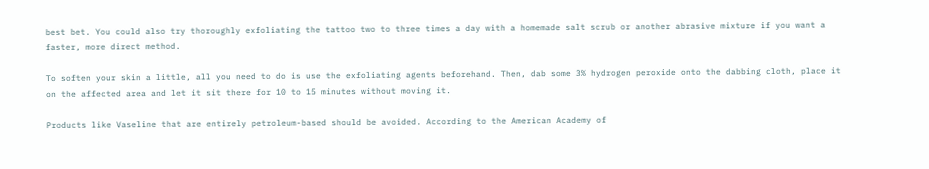best bet. You could also try thoroughly exfoliating the tattoo two to three times a day with a homemade salt scrub or another abrasive mixture if you want a faster, more direct method.

To soften your skin a little, all you need to do is use the exfoliating agents beforehand. Then, dab some 3% hydrogen peroxide onto the dabbing cloth, place it on the affected area and let it sit there for 10 to 15 minutes without moving it.

Products like Vaseline that are entirely petroleum-based should be avoided. According to the American Academy of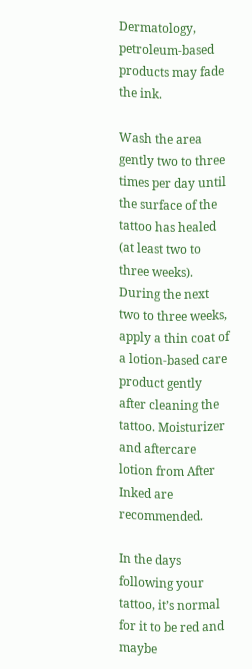Dermatology, petroleum-based products may fade the ink.

Wash the area gently two to three times per day until the surface of the tattoo has healed (at least two to three weeks). During the next two to three weeks, apply a thin coat of a lotion-based care product gently after cleaning the tattoo. Moisturizer and aftercare lotion from After Inked are recommended.

In the days following your tattoo, it’s normal for it to be red and maybe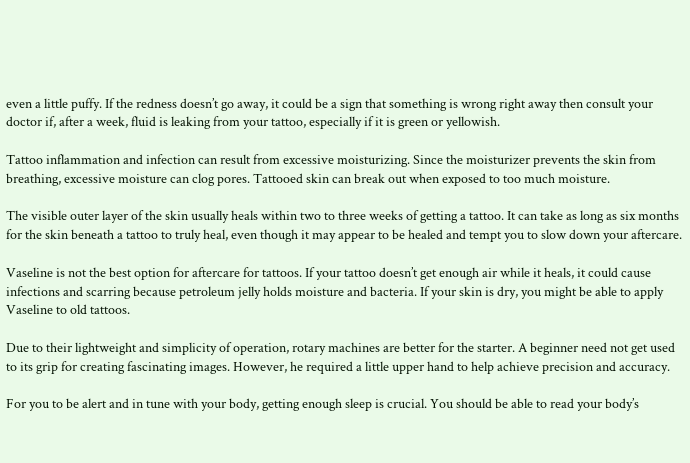even a little puffy. If the redness doesn’t go away, it could be a sign that something is wrong right away then consult your doctor if, after a week, fluid is leaking from your tattoo, especially if it is green or yellowish.

Tattoo inflammation and infection can result from excessive moisturizing. Since the moisturizer prevents the skin from breathing, excessive moisture can clog pores. Tattooed skin can break out when exposed to too much moisture.

The visible outer layer of the skin usually heals within two to three weeks of getting a tattoo. It can take as long as six months for the skin beneath a tattoo to truly heal, even though it may appear to be healed and tempt you to slow down your aftercare.

Vaseline is not the best option for aftercare for tattoos. If your tattoo doesn’t get enough air while it heals, it could cause infections and scarring because petroleum jelly holds moisture and bacteria. If your skin is dry, you might be able to apply Vaseline to old tattoos.

Due to their lightweight and simplicity of operation, rotary machines are better for the starter. A beginner need not get used to its grip for creating fascinating images. However, he required a little upper hand to help achieve precision and accuracy.

For you to be alert and in tune with your body, getting enough sleep is crucial. You should be able to read your body’s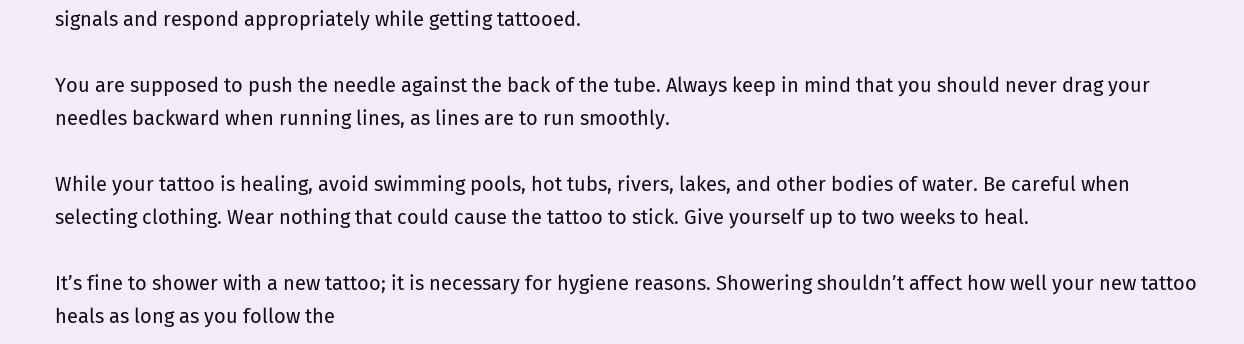signals and respond appropriately while getting tattooed.

You are supposed to push the needle against the back of the tube. Always keep in mind that you should never drag your needles backward when running lines, as lines are to run smoothly.

While your tattoo is healing, avoid swimming pools, hot tubs, rivers, lakes, and other bodies of water. Be careful when selecting clothing. Wear nothing that could cause the tattoo to stick. Give yourself up to two weeks to heal.

It’s fine to shower with a new tattoo; it is necessary for hygiene reasons. Showering shouldn’t affect how well your new tattoo heals as long as you follow the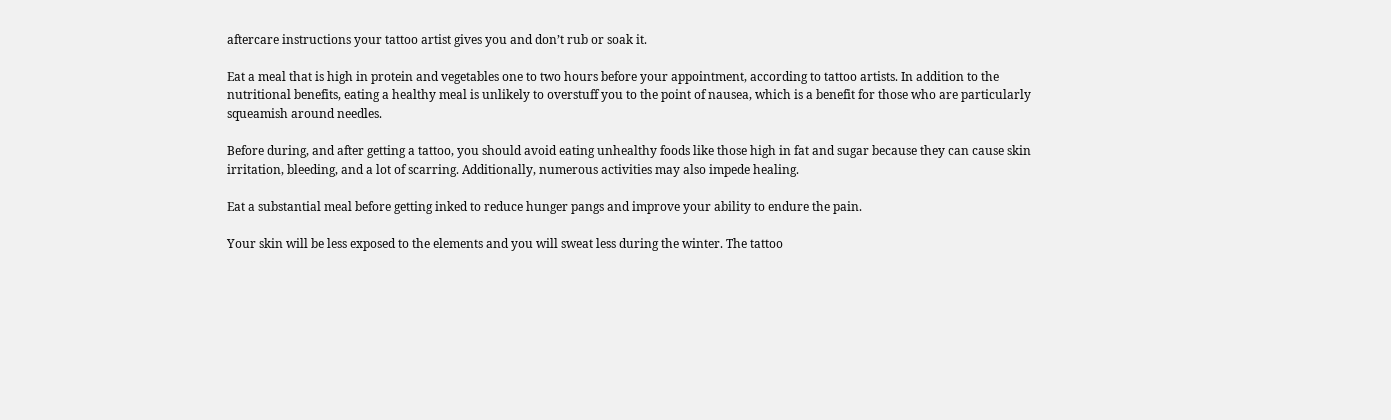aftercare instructions your tattoo artist gives you and don’t rub or soak it.

Eat a meal that is high in protein and vegetables one to two hours before your appointment, according to tattoo artists. In addition to the nutritional benefits, eating a healthy meal is unlikely to overstuff you to the point of nausea, which is a benefit for those who are particularly squeamish around needles.

Before during, and after getting a tattoo, you should avoid eating unhealthy foods like those high in fat and sugar because they can cause skin irritation, bleeding, and a lot of scarring. Additionally, numerous activities may also impede healing.

Eat a substantial meal before getting inked to reduce hunger pangs and improve your ability to endure the pain.

Your skin will be less exposed to the elements and you will sweat less during the winter. The tattoo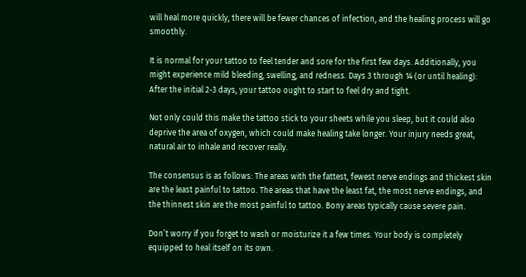will heal more quickly, there will be fewer chances of infection, and the healing process will go smoothly.

It is normal for your tattoo to feel tender and sore for the first few days. Additionally, you might experience mild bleeding, swelling, and redness. Days 3 through 14 (or until healing): After the initial 2-3 days, your tattoo ought to start to feel dry and tight.

Not only could this make the tattoo stick to your sheets while you sleep, but it could also deprive the area of oxygen, which could make healing take longer. Your injury needs great, natural air to inhale and recover really.

The consensus is as follows: The areas with the fattest, fewest nerve endings and thickest skin are the least painful to tattoo. The areas that have the least fat, the most nerve endings, and the thinnest skin are the most painful to tattoo. Bony areas typically cause severe pain.

Don’t worry if you forget to wash or moisturize it a few times. Your body is completely equipped to heal itself on its own.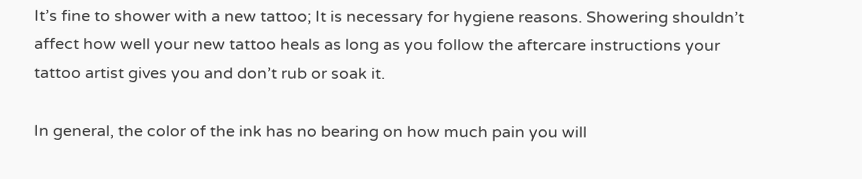It’s fine to shower with a new tattoo; It is necessary for hygiene reasons. Showering shouldn’t affect how well your new tattoo heals as long as you follow the aftercare instructions your tattoo artist gives you and don’t rub or soak it.

In general, the color of the ink has no bearing on how much pain you will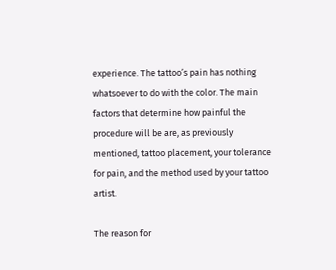experience. The tattoo’s pain has nothing whatsoever to do with the color. The main factors that determine how painful the procedure will be are, as previously mentioned, tattoo placement, your tolerance for pain, and the method used by your tattoo artist.

The reason for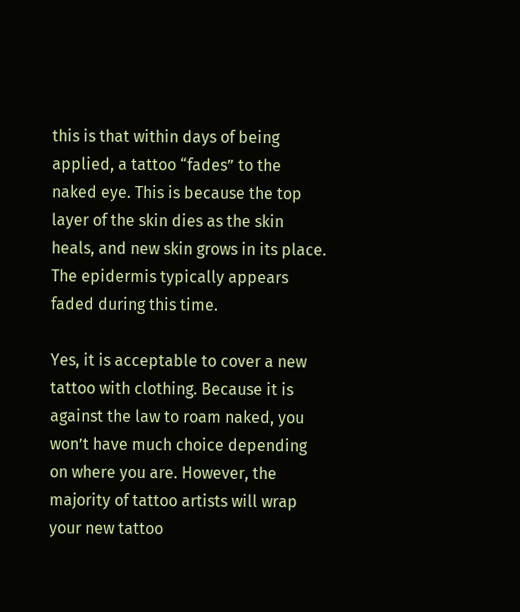this is that within days of being applied, a tattoo “fades” to the naked eye. This is because the top layer of the skin dies as the skin heals, and new skin grows in its place. The epidermis typically appears faded during this time.

Yes, it is acceptable to cover a new tattoo with clothing. Because it is against the law to roam naked, you won’t have much choice depending on where you are. However, the majority of tattoo artists will wrap your new tattoo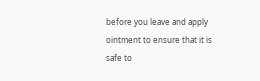before you leave and apply ointment to ensure that it is safe to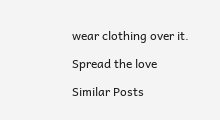wear clothing over it.

Spread the love

Similar Posts